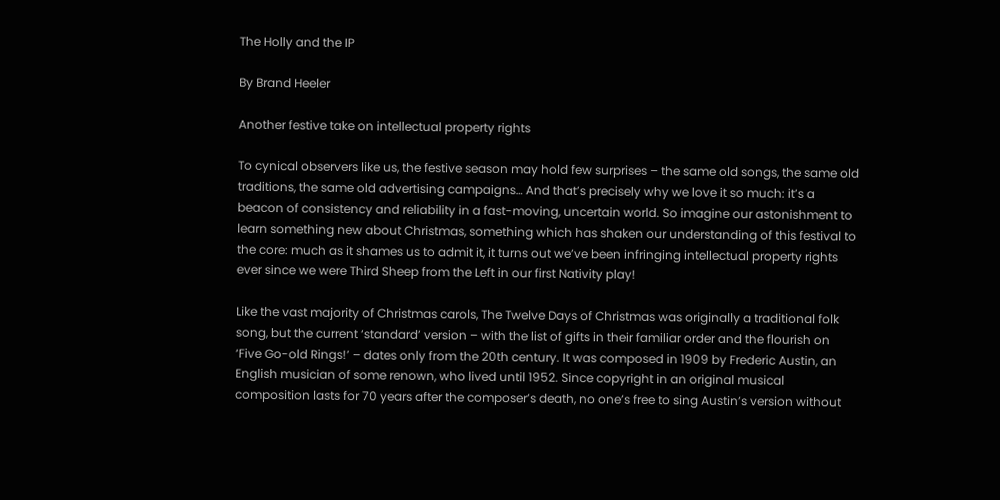The Holly and the IP

By Brand Heeler

Another festive take on intellectual property rights

To cynical observers like us, the festive season may hold few surprises – the same old songs, the same old traditions, the same old advertising campaigns… And that’s precisely why we love it so much: it’s a beacon of consistency and reliability in a fast-moving, uncertain world. So imagine our astonishment to learn something new about Christmas, something which has shaken our understanding of this festival to the core: much as it shames us to admit it, it turns out we’ve been infringing intellectual property rights ever since we were Third Sheep from the Left in our first Nativity play!

Like the vast majority of Christmas carols, The Twelve Days of Christmas was originally a traditional folk song, but the current ‘standard’ version – with the list of gifts in their familiar order and the flourish on ‘Five Go-old Rings!’ – dates only from the 20th century. It was composed in 1909 by Frederic Austin, an English musician of some renown, who lived until 1952. Since copyright in an original musical composition lasts for 70 years after the composer’s death, no one’s free to sing Austin’s version without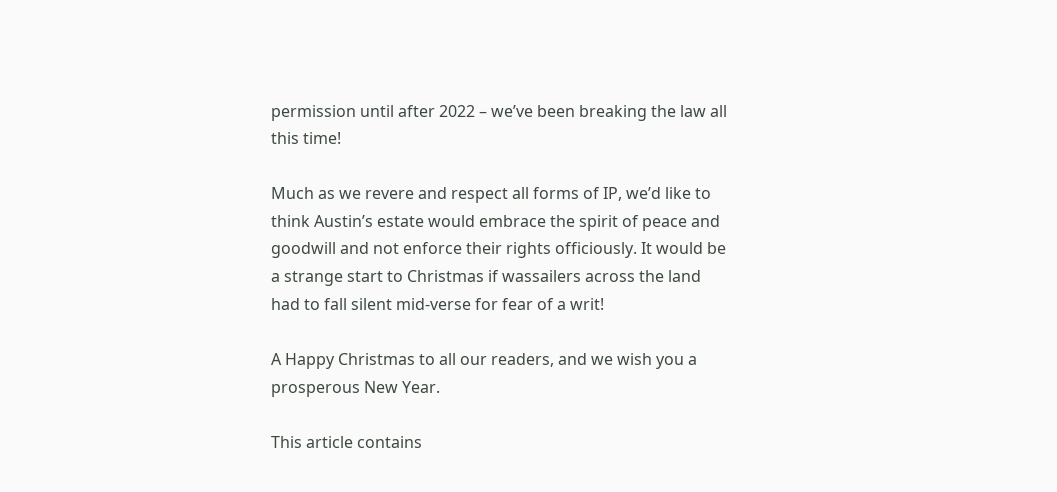permission until after 2022 – we’ve been breaking the law all this time!

Much as we revere and respect all forms of IP, we’d like to think Austin’s estate would embrace the spirit of peace and goodwill and not enforce their rights officiously. It would be a strange start to Christmas if wassailers across the land had to fall silent mid-verse for fear of a writ!

A Happy Christmas to all our readers, and we wish you a prosperous New Year.

This article contains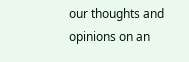our thoughts and opinions on an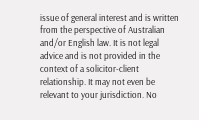issue of general interest and is written from the perspective of Australian and/or English law. It is not legal advice and is not provided in the context of a solicitor-client relationship. It may not even be relevant to your jurisdiction. No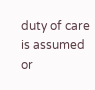duty of care is assumed or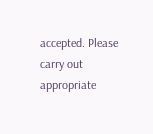accepted. Please carry out appropriate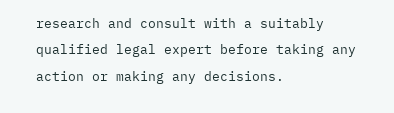research and consult with a suitably qualified legal expert before taking any action or making any decisions.